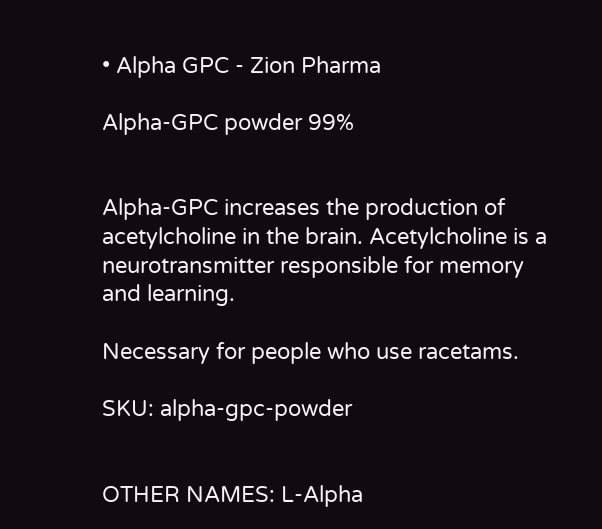• Alpha GPC - Zion Pharma

Alpha-GPC powder 99%


Alpha-GPC increases the production of acetylcholine in the brain. Acetylcholine is a neurotransmitter responsible for memory and learning.

Necessary for people who use racetams.

SKU: alpha-gpc-powder


OTHER NAMES: L-Alpha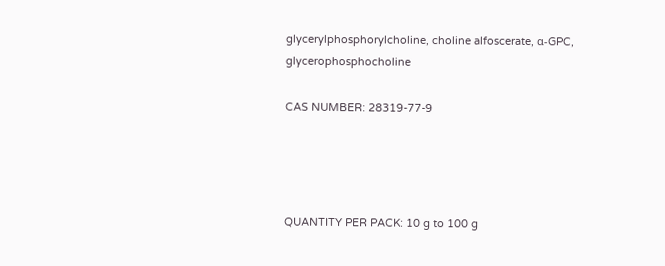glycerylphosphorylcholine, choline alfoscerate, α-GPC, glycerophosphocholine

CAS NUMBER: 28319-77-9




QUANTITY PER PACK: 10 g to 100 g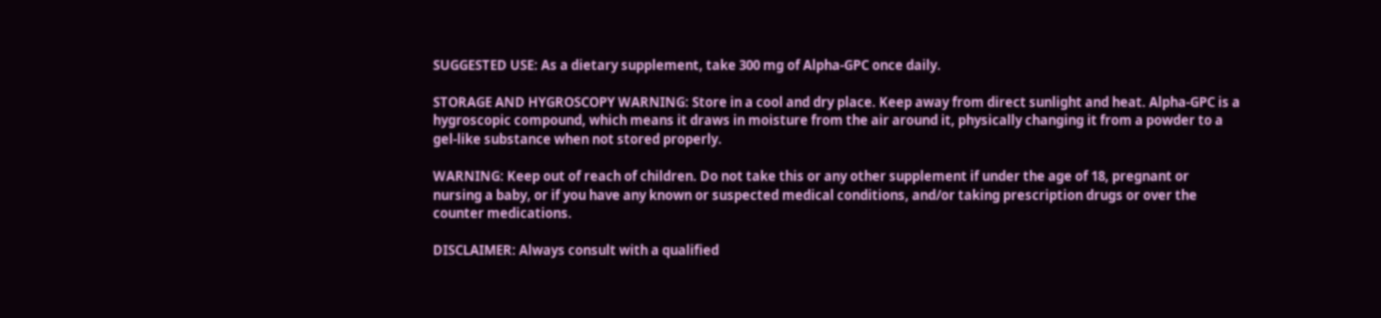SUGGESTED USE: As a dietary supplement, take 300 mg of Alpha-GPC once daily.

STORAGE AND HYGROSCOPY WARNING: Store in a cool and dry place. Keep away from direct sunlight and heat. Alpha-GPC is a hygroscopic compound, which means it draws in moisture from the air around it, physically changing it from a powder to a gel-like substance when not stored properly.

WARNING: Keep out of reach of children. Do not take this or any other supplement if under the age of 18, pregnant or nursing a baby, or if you have any known or suspected medical conditions, and/or taking prescription drugs or over the counter medications.

DISCLAIMER: Always consult with a qualified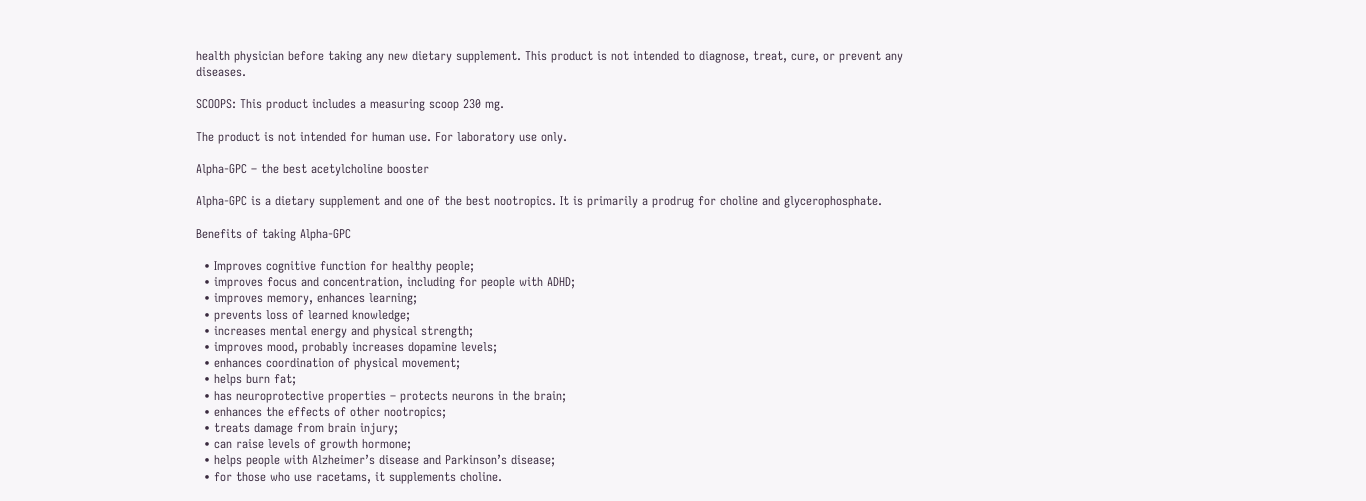health physician before taking any new dietary supplement. This product is not intended to diagnose, treat, cure, or prevent any diseases.

SCOOPS: This product includes a measuring scoop 230 mg.

The product is not intended for human use. For laboratory use only.

Alpha-GPC – the best acetylcholine booster

Alpha-GPC is a dietary supplement and one of the best nootropics. It is primarily a prodrug for choline and glycerophosphate.

Benefits of taking Alpha-GPC

  • Improves cognitive function for healthy people;
  • improves focus and concentration, including for people with ADHD;
  • improves memory, enhances learning;
  • prevents loss of learned knowledge;
  • increases mental energy and physical strength;
  • improves mood, probably increases dopamine levels;
  • enhances coordination of physical movement;
  • helps burn fat;
  • has neuroprotective properties – protects neurons in the brain;
  • enhances the effects of other nootropics;
  • treats damage from brain injury;
  • can raise levels of growth hormone;
  • helps people with Alzheimer’s disease and Parkinson’s disease;
  • for those who use racetams, it supplements choline.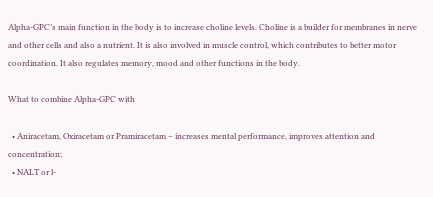Alpha-GPC’s main function in the body is to increase choline levels. Choline is a builder for membranes in nerve and other cells and also a nutrient. It is also involved in muscle control, which contributes to better motor coordination. It also regulates memory, mood and other functions in the body.

What to combine Alpha-GPC with

  • Aniracetam, Oxiracetam or Pramiracetam – increases mental performance, improves attention and concentration;
  • NALT or l-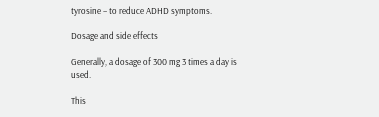tyrosine – to reduce ADHD symptoms.

Dosage and side effects

Generally, a dosage of 300 mg 3 times a day is used.

This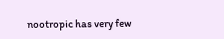nootropic has very few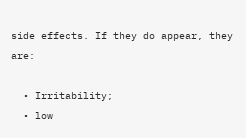side effects. If they do appear, they are:

  • Irritability;
  • low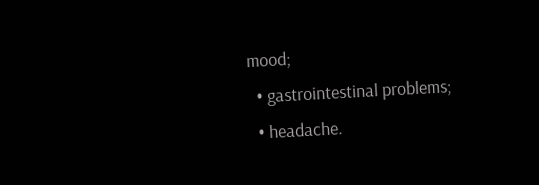mood;
  • gastrointestinal problems;
  • headache.